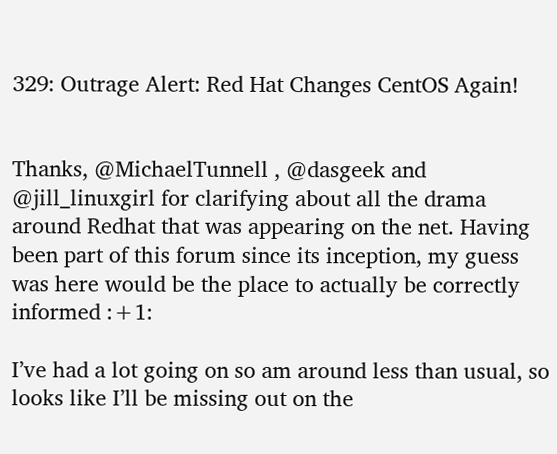329: Outrage Alert: Red Hat Changes CentOS Again!


Thanks, @MichaelTunnell , @dasgeek and @jill_linuxgirl for clarifying about all the drama around Redhat that was appearing on the net. Having been part of this forum since its inception, my guess was here would be the place to actually be correctly informed :+1:

I’ve had a lot going on so am around less than usual, so looks like I’ll be missing out on the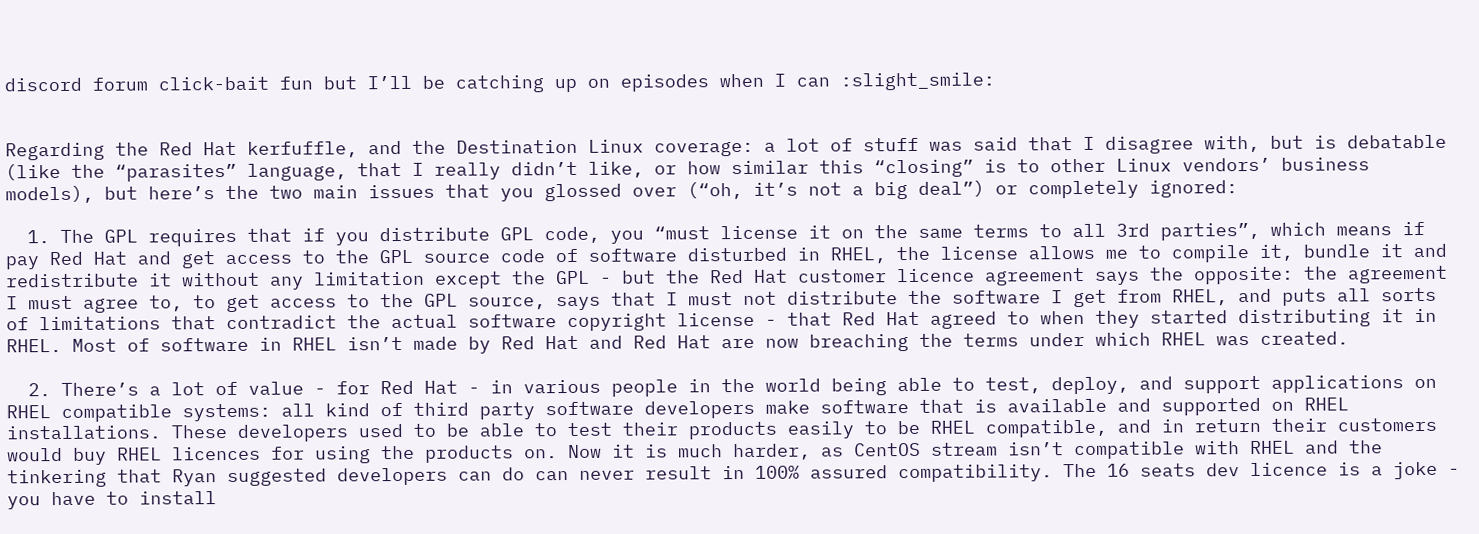discord forum click-bait fun but I’ll be catching up on episodes when I can :slight_smile:


Regarding the Red Hat kerfuffle, and the Destination Linux coverage: a lot of stuff was said that I disagree with, but is debatable (like the “parasites” language, that I really didn’t like, or how similar this “closing” is to other Linux vendors’ business models), but here’s the two main issues that you glossed over (“oh, it’s not a big deal”) or completely ignored:

  1. The GPL requires that if you distribute GPL code, you “must license it on the same terms to all 3rd parties”, which means if pay Red Hat and get access to the GPL source code of software disturbed in RHEL, the license allows me to compile it, bundle it and redistribute it without any limitation except the GPL - but the Red Hat customer licence agreement says the opposite: the agreement I must agree to, to get access to the GPL source, says that I must not distribute the software I get from RHEL, and puts all sorts of limitations that contradict the actual software copyright license - that Red Hat agreed to when they started distributing it in RHEL. Most of software in RHEL isn’t made by Red Hat and Red Hat are now breaching the terms under which RHEL was created.

  2. There’s a lot of value - for Red Hat - in various people in the world being able to test, deploy, and support applications on RHEL compatible systems: all kind of third party software developers make software that is available and supported on RHEL installations. These developers used to be able to test their products easily to be RHEL compatible, and in return their customers would buy RHEL licences for using the products on. Now it is much harder, as CentOS stream isn’t compatible with RHEL and the tinkering that Ryan suggested developers can do can never result in 100% assured compatibility. The 16 seats dev licence is a joke - you have to install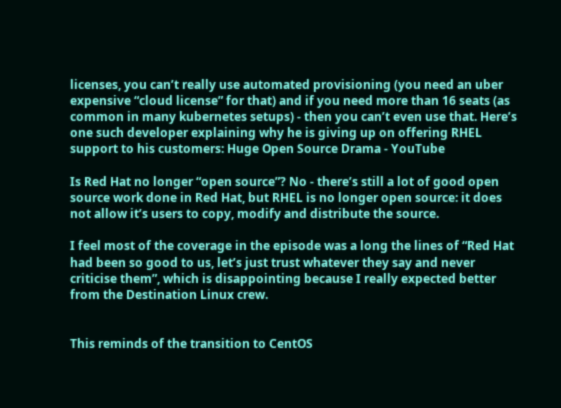licenses, you can’t really use automated provisioning (you need an uber expensive “cloud license” for that) and if you need more than 16 seats (as common in many kubernetes setups) - then you can’t even use that. Here’s one such developer explaining why he is giving up on offering RHEL support to his customers: Huge Open Source Drama - YouTube

Is Red Hat no longer “open source”? No - there’s still a lot of good open source work done in Red Hat, but RHEL is no longer open source: it does not allow it’s users to copy, modify and distribute the source.

I feel most of the coverage in the episode was a long the lines of “Red Hat had been so good to us, let’s just trust whatever they say and never criticise them”, which is disappointing because I really expected better from the Destination Linux crew.


This reminds of the transition to CentOS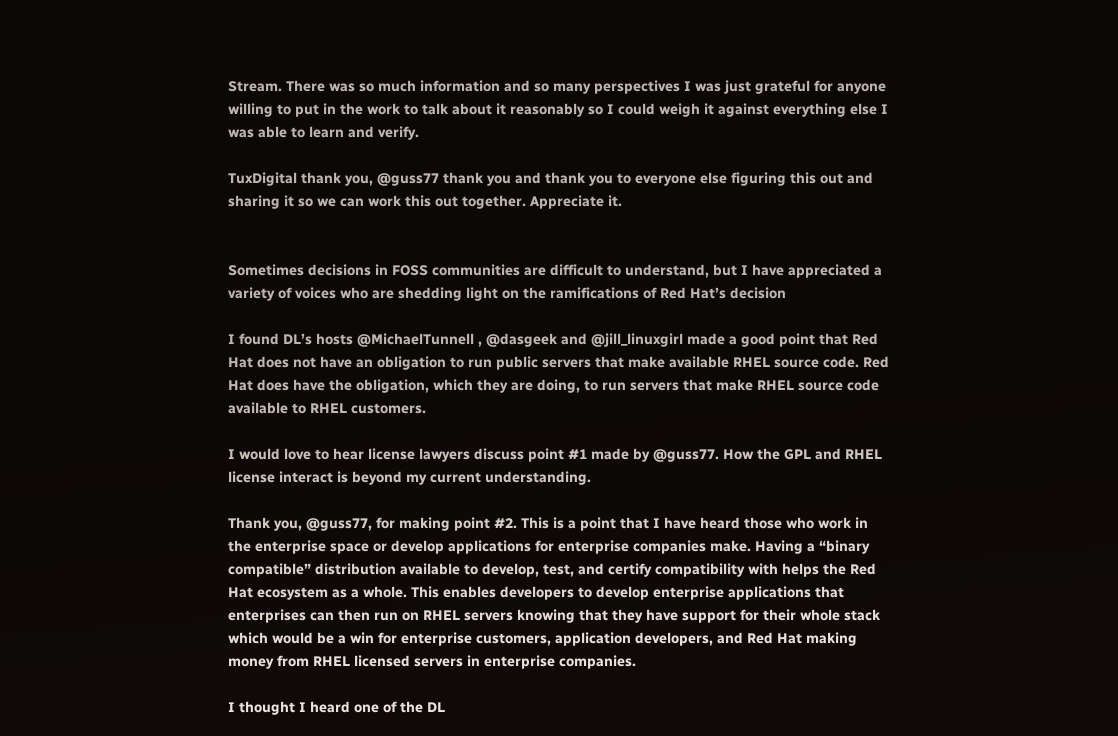Stream. There was so much information and so many perspectives I was just grateful for anyone willing to put in the work to talk about it reasonably so I could weigh it against everything else I was able to learn and verify.

TuxDigital thank you, @guss77 thank you and thank you to everyone else figuring this out and sharing it so we can work this out together. Appreciate it.


Sometimes decisions in FOSS communities are difficult to understand, but I have appreciated a variety of voices who are shedding light on the ramifications of Red Hat’s decision

I found DL’s hosts @MichaelTunnell , @dasgeek and @jill_linuxgirl made a good point that Red Hat does not have an obligation to run public servers that make available RHEL source code. Red Hat does have the obligation, which they are doing, to run servers that make RHEL source code available to RHEL customers.

I would love to hear license lawyers discuss point #1 made by @guss77. How the GPL and RHEL license interact is beyond my current understanding.

Thank you, @guss77, for making point #2. This is a point that I have heard those who work in the enterprise space or develop applications for enterprise companies make. Having a “binary compatible” distribution available to develop, test, and certify compatibility with helps the Red Hat ecosystem as a whole. This enables developers to develop enterprise applications that enterprises can then run on RHEL servers knowing that they have support for their whole stack which would be a win for enterprise customers, application developers, and Red Hat making money from RHEL licensed servers in enterprise companies.

I thought I heard one of the DL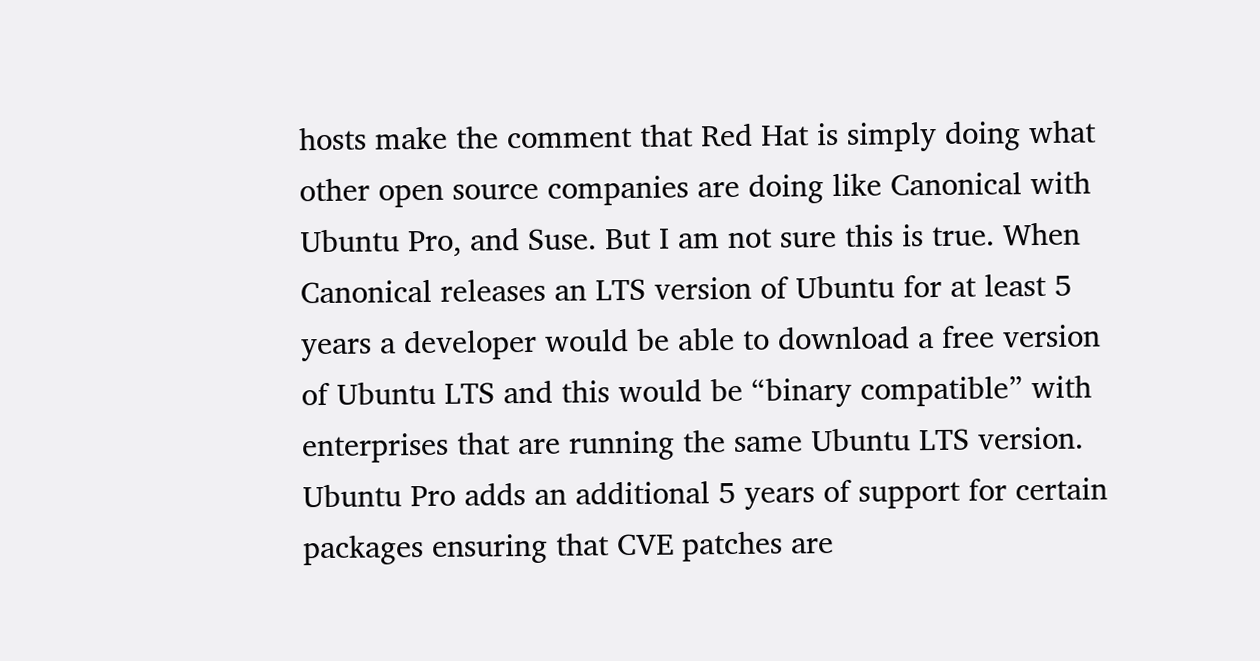hosts make the comment that Red Hat is simply doing what other open source companies are doing like Canonical with Ubuntu Pro, and Suse. But I am not sure this is true. When Canonical releases an LTS version of Ubuntu for at least 5 years a developer would be able to download a free version of Ubuntu LTS and this would be “binary compatible” with enterprises that are running the same Ubuntu LTS version. Ubuntu Pro adds an additional 5 years of support for certain packages ensuring that CVE patches are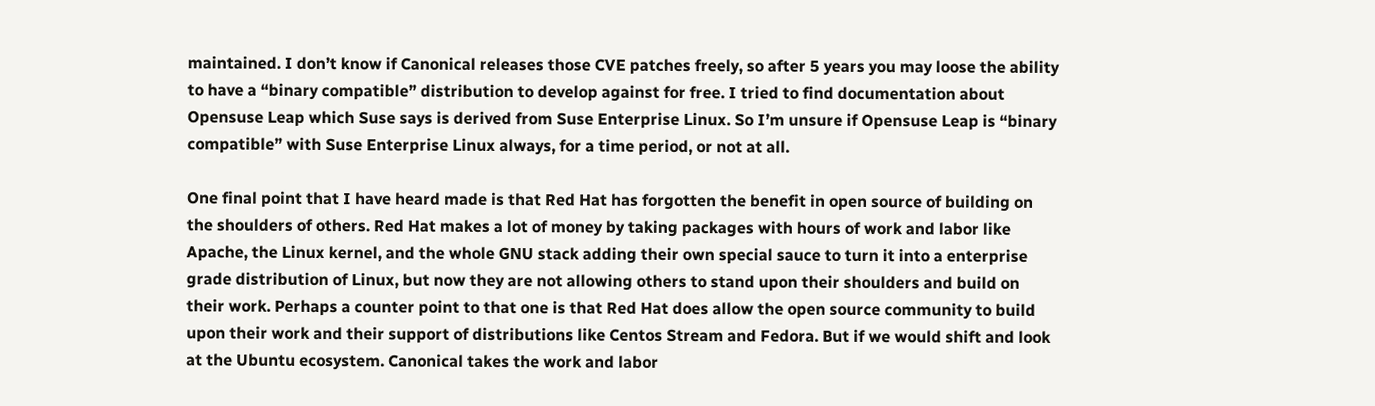maintained. I don’t know if Canonical releases those CVE patches freely, so after 5 years you may loose the ability to have a “binary compatible” distribution to develop against for free. I tried to find documentation about Opensuse Leap which Suse says is derived from Suse Enterprise Linux. So I’m unsure if Opensuse Leap is “binary compatible” with Suse Enterprise Linux always, for a time period, or not at all.

One final point that I have heard made is that Red Hat has forgotten the benefit in open source of building on the shoulders of others. Red Hat makes a lot of money by taking packages with hours of work and labor like Apache, the Linux kernel, and the whole GNU stack adding their own special sauce to turn it into a enterprise grade distribution of Linux, but now they are not allowing others to stand upon their shoulders and build on their work. Perhaps a counter point to that one is that Red Hat does allow the open source community to build upon their work and their support of distributions like Centos Stream and Fedora. But if we would shift and look at the Ubuntu ecosystem. Canonical takes the work and labor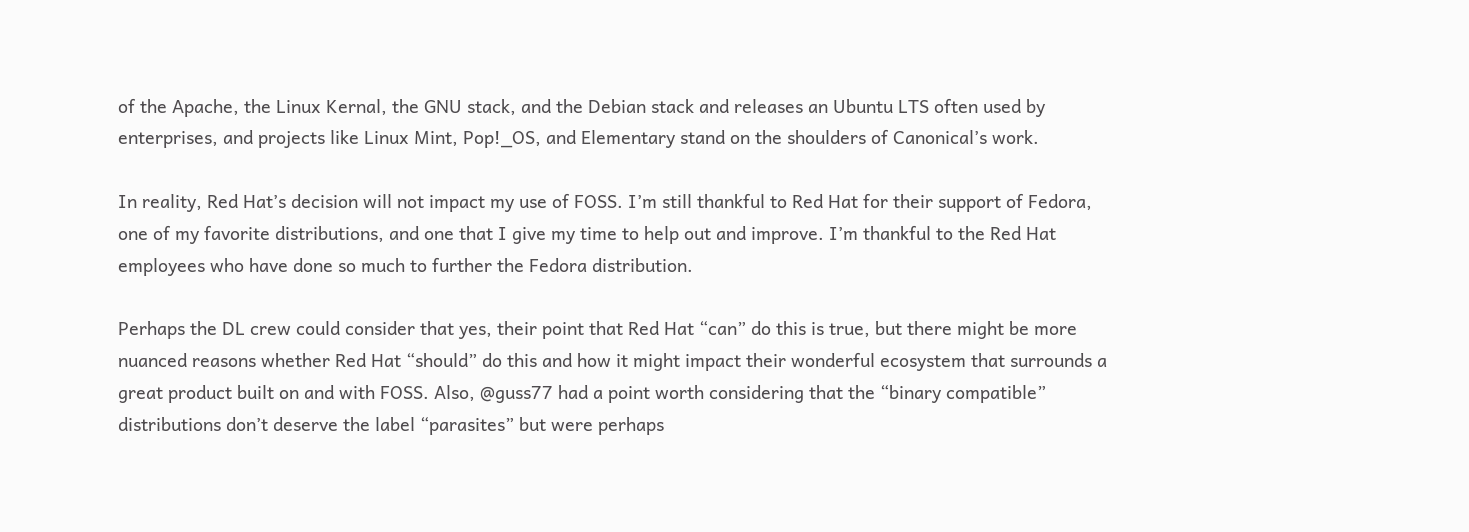of the Apache, the Linux Kernal, the GNU stack, and the Debian stack and releases an Ubuntu LTS often used by enterprises, and projects like Linux Mint, Pop!_OS, and Elementary stand on the shoulders of Canonical’s work.

In reality, Red Hat’s decision will not impact my use of FOSS. I’m still thankful to Red Hat for their support of Fedora, one of my favorite distributions, and one that I give my time to help out and improve. I’m thankful to the Red Hat employees who have done so much to further the Fedora distribution.

Perhaps the DL crew could consider that yes, their point that Red Hat “can” do this is true, but there might be more nuanced reasons whether Red Hat “should” do this and how it might impact their wonderful ecosystem that surrounds a great product built on and with FOSS. Also, @guss77 had a point worth considering that the “binary compatible” distributions don’t deserve the label “parasites” but were perhaps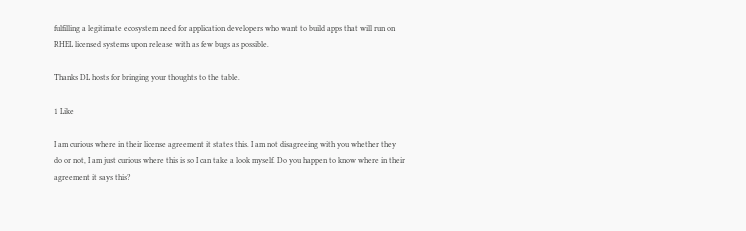fulfilling a legitimate ecosystem need for application developers who want to build apps that will run on RHEL licensed systems upon release with as few bugs as possible.

Thanks DL hosts for bringing your thoughts to the table.

1 Like

I am curious where in their license agreement it states this. I am not disagreeing with you whether they do or not, I am just curious where this is so I can take a look myself. Do you happen to know where in their agreement it says this?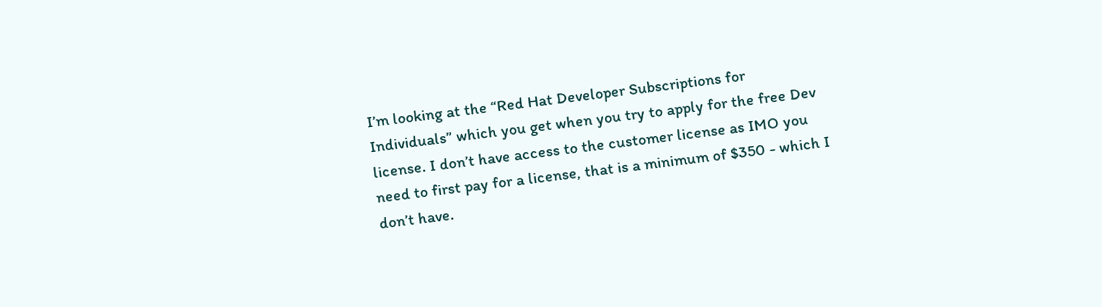I’m looking at the “Red Hat Developer Subscriptions for Individuals” which you get when you try to apply for the free Dev license. I don’t have access to the customer license as IMO you need to first pay for a license, that is a minimum of $350 - which I don’t have.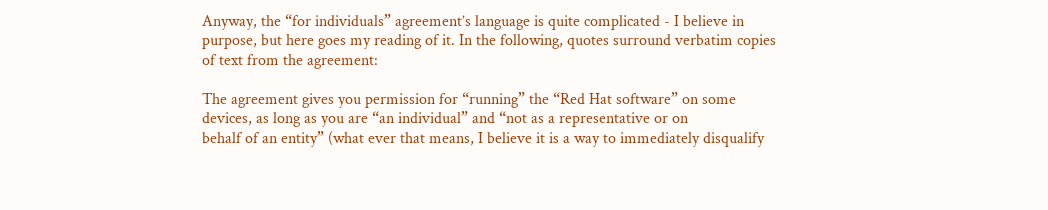Anyway, the “for individuals” agreement’s language is quite complicated - I believe in purpose, but here goes my reading of it. In the following, quotes surround verbatim copies of text from the agreement:

The agreement gives you permission for “running” the “Red Hat software” on some devices, as long as you are “an individual” and “not as a representative or on
behalf of an entity” (what ever that means, I believe it is a way to immediately disqualify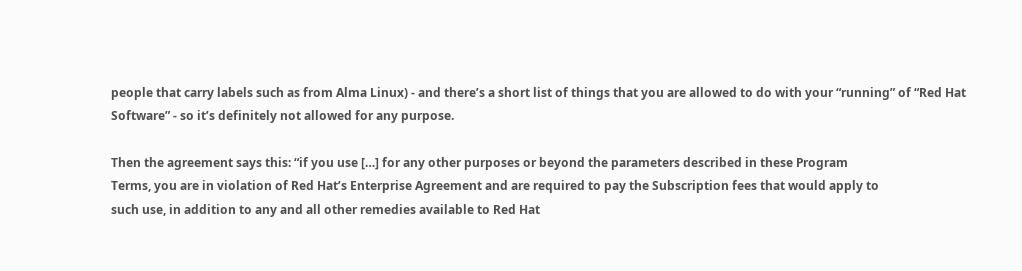people that carry labels such as from Alma Linux) - and there’s a short list of things that you are allowed to do with your “running” of “Red Hat Software” - so it’s definitely not allowed for any purpose.

Then the agreement says this: “if you use […] for any other purposes or beyond the parameters described in these Program
Terms, you are in violation of Red Hat’s Enterprise Agreement and are required to pay the Subscription fees that would apply to
such use, in addition to any and all other remedies available to Red Hat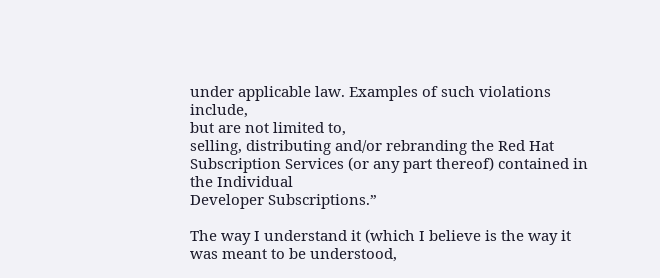under applicable law. Examples of such violations include,
but are not limited to,
selling, distributing and/or rebranding the Red Hat Subscription Services (or any part thereof) contained in the Individual
Developer Subscriptions.”

The way I understand it (which I believe is the way it was meant to be understood,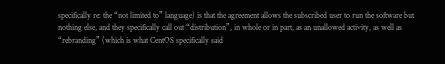specifically re: the “not limited to” language) is that the agreement allows the subscribed user to run the software but nothing else, and they specifically call out “distribution”, in whole or in part, as an unallowed activity, as well as “rebranding” (which is what CentOS specifically said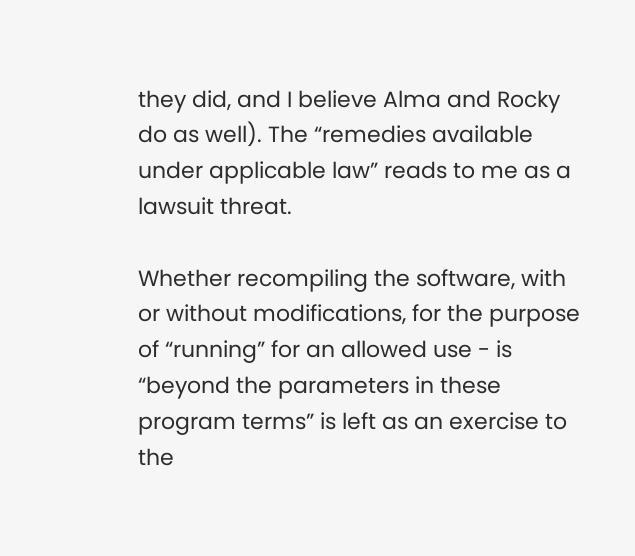they did, and I believe Alma and Rocky do as well). The “remedies available under applicable law” reads to me as a lawsuit threat.

Whether recompiling the software, with or without modifications, for the purpose of “running” for an allowed use - is “beyond the parameters in these program terms” is left as an exercise to the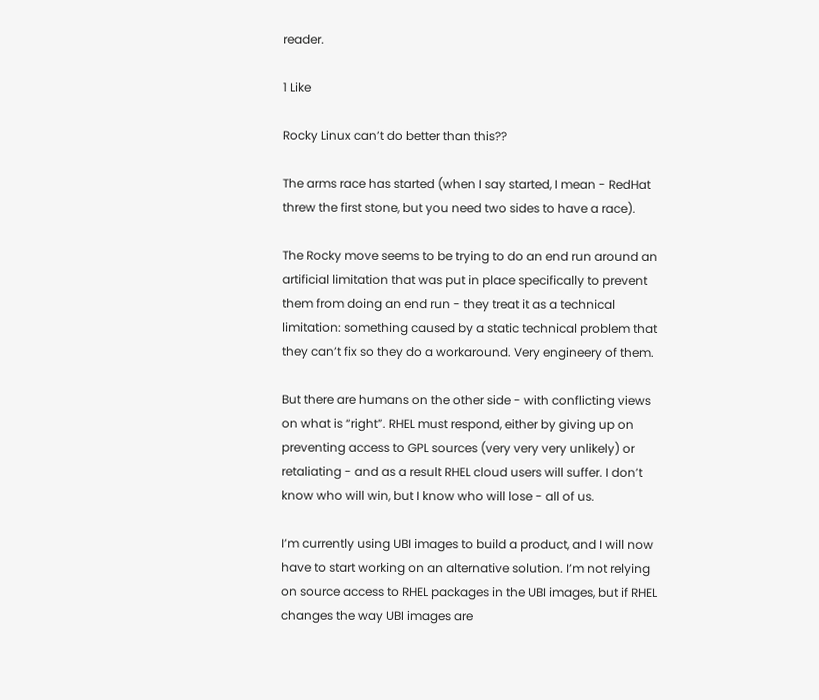reader.

1 Like

Rocky Linux can’t do better than this??

The arms race has started (when I say started, I mean - RedHat threw the first stone, but you need two sides to have a race).

The Rocky move seems to be trying to do an end run around an artificial limitation that was put in place specifically to prevent them from doing an end run - they treat it as a technical limitation: something caused by a static technical problem that they can’t fix so they do a workaround. Very engineery of them.

But there are humans on the other side - with conflicting views on what is “right”. RHEL must respond, either by giving up on preventing access to GPL sources (very very very unlikely) or retaliating - and as a result RHEL cloud users will suffer. I don’t know who will win, but I know who will lose - all of us.

I’m currently using UBI images to build a product, and I will now have to start working on an alternative solution. I’m not relying on source access to RHEL packages in the UBI images, but if RHEL changes the way UBI images are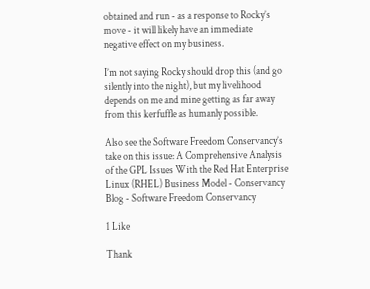obtained and run - as a response to Rocky’s move - it will likely have an immediate negative effect on my business.

I’m not saying Rocky should drop this (and go silently into the night), but my livelihood depends on me and mine getting as far away from this kerfuffle as humanly possible.

Also see the Software Freedom Conservancy’s take on this issue: A Comprehensive Analysis of the GPL Issues With the Red Hat Enterprise Linux (RHEL) Business Model - Conservancy Blog - Software Freedom Conservancy

1 Like

Thank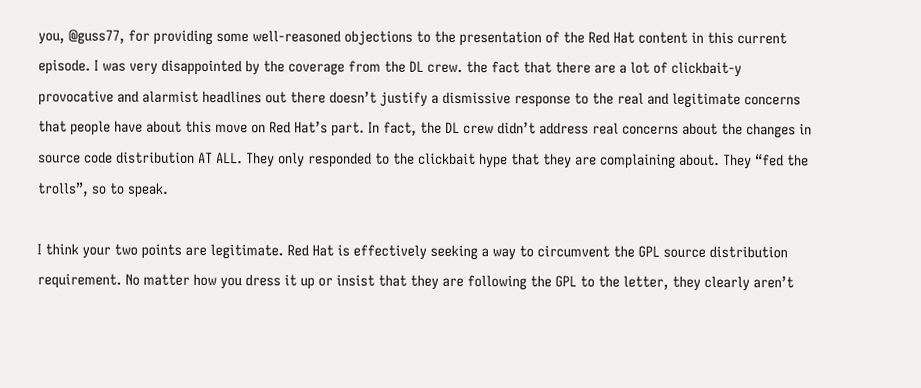you, @guss77, for providing some well-reasoned objections to the presentation of the Red Hat content in this current episode. I was very disappointed by the coverage from the DL crew. the fact that there are a lot of clickbait-y provocative and alarmist headlines out there doesn’t justify a dismissive response to the real and legitimate concerns that people have about this move on Red Hat’s part. In fact, the DL crew didn’t address real concerns about the changes in source code distribution AT ALL. They only responded to the clickbait hype that they are complaining about. They “fed the trolls”, so to speak.

I think your two points are legitimate. Red Hat is effectively seeking a way to circumvent the GPL source distribution requirement. No matter how you dress it up or insist that they are following the GPL to the letter, they clearly aren’t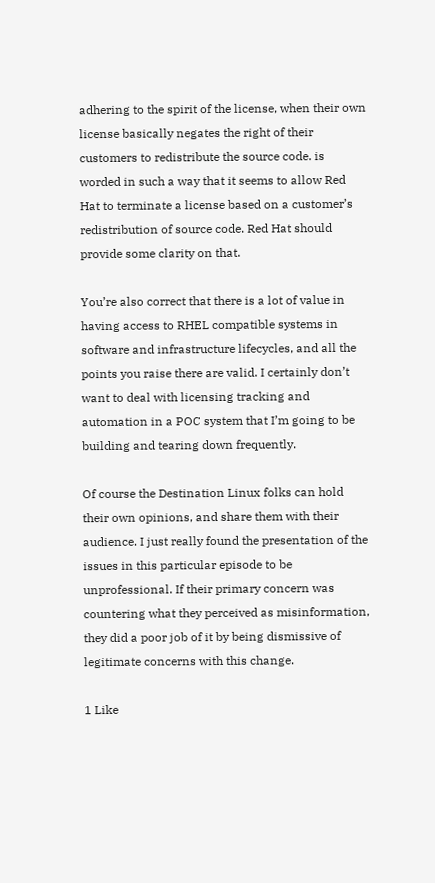adhering to the spirit of the license, when their own license basically negates the right of their customers to redistribute the source code. is worded in such a way that it seems to allow Red Hat to terminate a license based on a customer’s redistribution of source code. Red Hat should provide some clarity on that.

You’re also correct that there is a lot of value in having access to RHEL compatible systems in software and infrastructure lifecycles, and all the points you raise there are valid. I certainly don’t want to deal with licensing tracking and automation in a POC system that I’m going to be building and tearing down frequently.

Of course the Destination Linux folks can hold their own opinions, and share them with their audience. I just really found the presentation of the issues in this particular episode to be unprofessional. If their primary concern was countering what they perceived as misinformation, they did a poor job of it by being dismissive of legitimate concerns with this change.

1 Like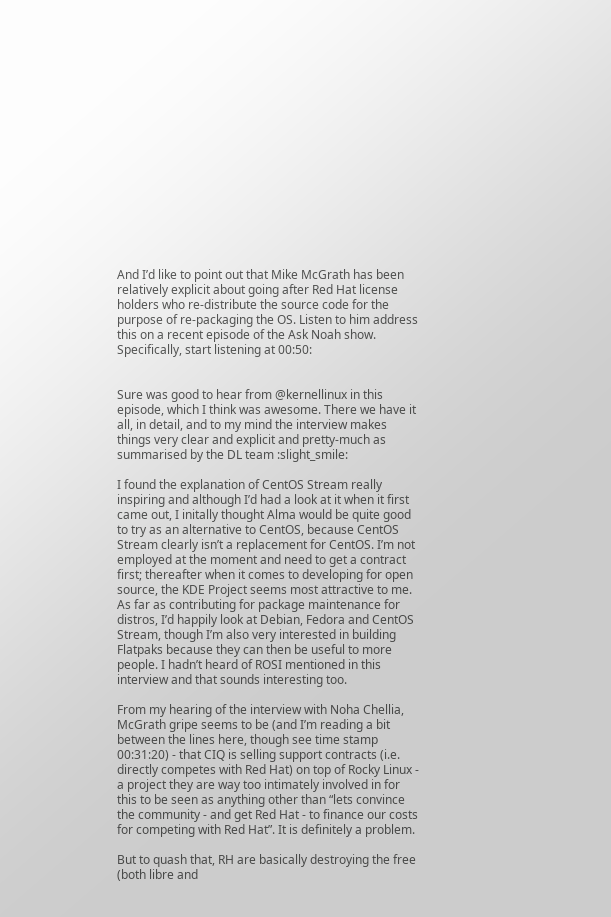And I’d like to point out that Mike McGrath has been relatively explicit about going after Red Hat license holders who re-distribute the source code for the purpose of re-packaging the OS. Listen to him address this on a recent episode of the Ask Noah show. Specifically, start listening at 00:50:


Sure was good to hear from @kernellinux in this episode, which I think was awesome. There we have it all, in detail, and to my mind the interview makes things very clear and explicit and pretty-much as summarised by the DL team :slight_smile:

I found the explanation of CentOS Stream really inspiring and although I’d had a look at it when it first came out, I initally thought Alma would be quite good to try as an alternative to CentOS, because CentOS Stream clearly isn’t a replacement for CentOS. I’m not employed at the moment and need to get a contract first; thereafter when it comes to developing for open source, the KDE Project seems most attractive to me. As far as contributing for package maintenance for distros, I’d happily look at Debian, Fedora and CentOS Stream, though I’m also very interested in building Flatpaks because they can then be useful to more people. I hadn’t heard of ROSI mentioned in this interview and that sounds interesting too.

From my hearing of the interview with Noha Chellia, McGrath gripe seems to be (and I’m reading a bit between the lines here, though see time stamp 00:31:20) - that CIQ is selling support contracts (i.e. directly competes with Red Hat) on top of Rocky Linux - a project they are way too intimately involved in for this to be seen as anything other than “lets convince the community - and get Red Hat - to finance our costs for competing with Red Hat”. It is definitely a problem.

But to quash that, RH are basically destroying the free (both libre and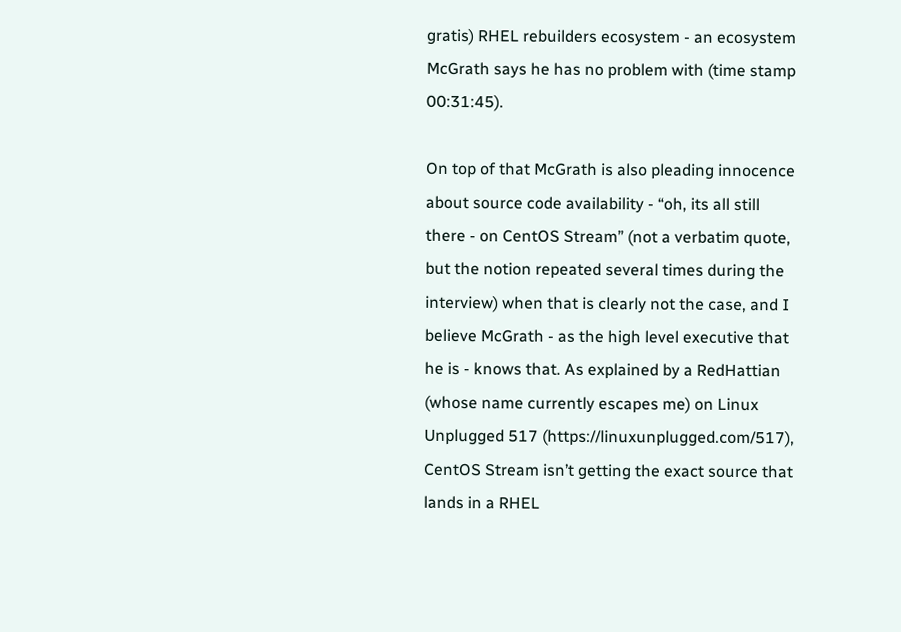gratis) RHEL rebuilders ecosystem - an ecosystem McGrath says he has no problem with (time stamp 00:31:45).

On top of that McGrath is also pleading innocence about source code availability - “oh, its all still there - on CentOS Stream” (not a verbatim quote, but the notion repeated several times during the interview) when that is clearly not the case, and I believe McGrath - as the high level executive that he is - knows that. As explained by a RedHattian (whose name currently escapes me) on Linux Unplugged 517 (https://linuxunplugged.com/517), CentOS Stream isn’t getting the exact source that lands in a RHEL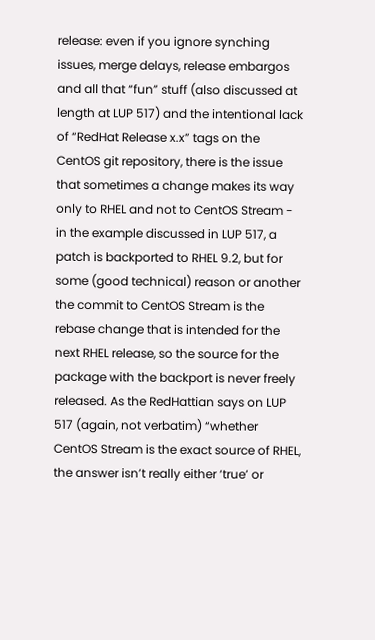release: even if you ignore synching issues, merge delays, release embargos and all that “fun” stuff (also discussed at length at LUP 517) and the intentional lack of “RedHat Release x.x” tags on the CentOS git repository, there is the issue that sometimes a change makes its way only to RHEL and not to CentOS Stream - in the example discussed in LUP 517, a patch is backported to RHEL 9.2, but for some (good technical) reason or another the commit to CentOS Stream is the rebase change that is intended for the next RHEL release, so the source for the package with the backport is never freely released. As the RedHattian says on LUP 517 (again, not verbatim) “whether CentOS Stream is the exact source of RHEL, the answer isn’t really either ‘true’ or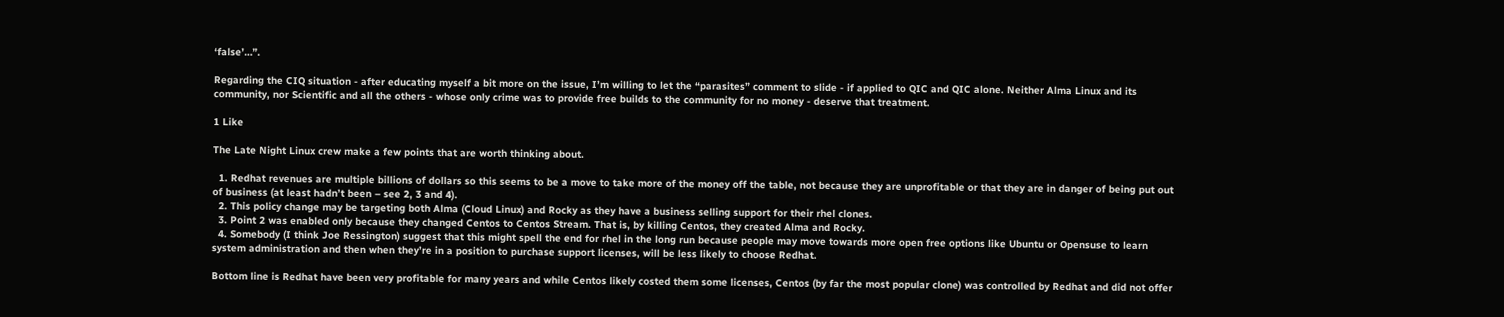‘false’…”.

Regarding the CIQ situation - after educating myself a bit more on the issue, I’m willing to let the “parasites” comment to slide - if applied to QIC and QIC alone. Neither Alma Linux and its community, nor Scientific and all the others - whose only crime was to provide free builds to the community for no money - deserve that treatment.

1 Like

The Late Night Linux crew make a few points that are worth thinking about.

  1. Redhat revenues are multiple billions of dollars so this seems to be a move to take more of the money off the table, not because they are unprofitable or that they are in danger of being put out of business (at least hadn’t been – see 2, 3 and 4).
  2. This policy change may be targeting both Alma (Cloud Linux) and Rocky as they have a business selling support for their rhel clones.
  3. Point 2 was enabled only because they changed Centos to Centos Stream. That is, by killing Centos, they created Alma and Rocky.
  4. Somebody (I think Joe Ressington) suggest that this might spell the end for rhel in the long run because people may move towards more open free options like Ubuntu or Opensuse to learn system administration and then when they’re in a position to purchase support licenses, will be less likely to choose Redhat.

Bottom line is Redhat have been very profitable for many years and while Centos likely costed them some licenses, Centos (by far the most popular clone) was controlled by Redhat and did not offer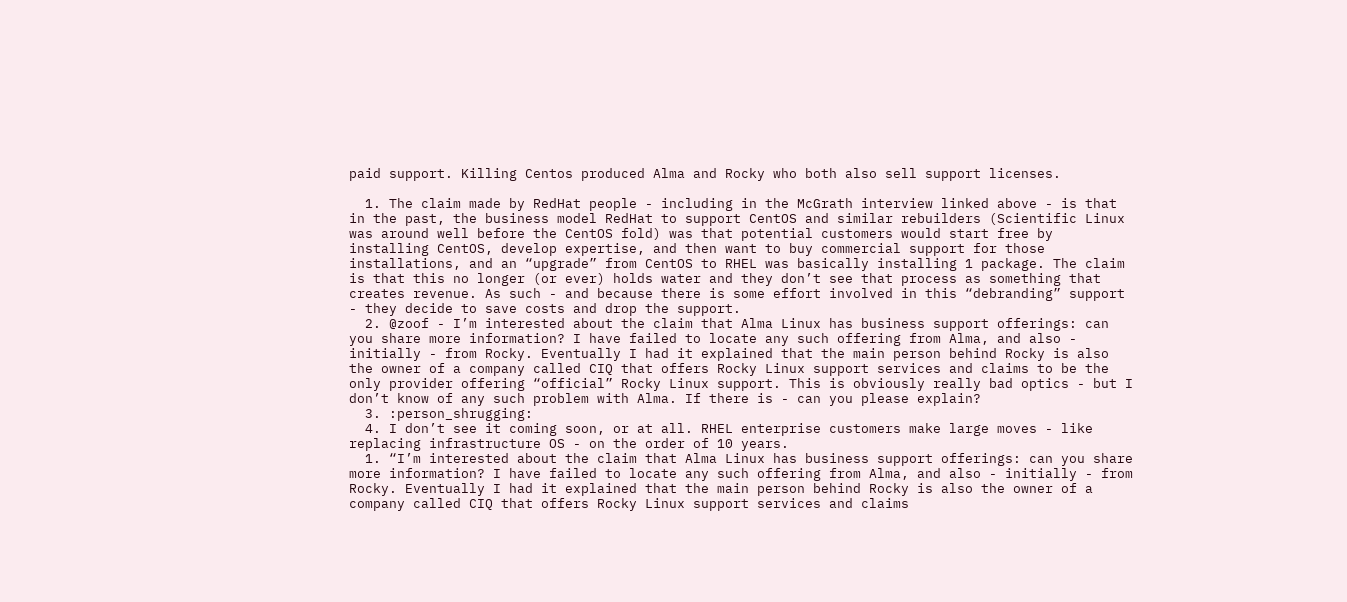paid support. Killing Centos produced Alma and Rocky who both also sell support licenses.

  1. The claim made by RedHat people - including in the McGrath interview linked above - is that in the past, the business model RedHat to support CentOS and similar rebuilders (Scientific Linux was around well before the CentOS fold) was that potential customers would start free by installing CentOS, develop expertise, and then want to buy commercial support for those installations, and an “upgrade” from CentOS to RHEL was basically installing 1 package. The claim is that this no longer (or ever) holds water and they don’t see that process as something that creates revenue. As such - and because there is some effort involved in this “debranding” support - they decide to save costs and drop the support.
  2. @zoof - I’m interested about the claim that Alma Linux has business support offerings: can you share more information? I have failed to locate any such offering from Alma, and also - initially - from Rocky. Eventually I had it explained that the main person behind Rocky is also the owner of a company called CIQ that offers Rocky Linux support services and claims to be the only provider offering “official” Rocky Linux support. This is obviously really bad optics - but I don’t know of any such problem with Alma. If there is - can you please explain?
  3. :person_shrugging:
  4. I don’t see it coming soon, or at all. RHEL enterprise customers make large moves - like replacing infrastructure OS - on the order of 10 years.
  1. “I’m interested about the claim that Alma Linux has business support offerings: can you share more information? I have failed to locate any such offering from Alma, and also - initially - from Rocky. Eventually I had it explained that the main person behind Rocky is also the owner of a company called CIQ that offers Rocky Linux support services and claims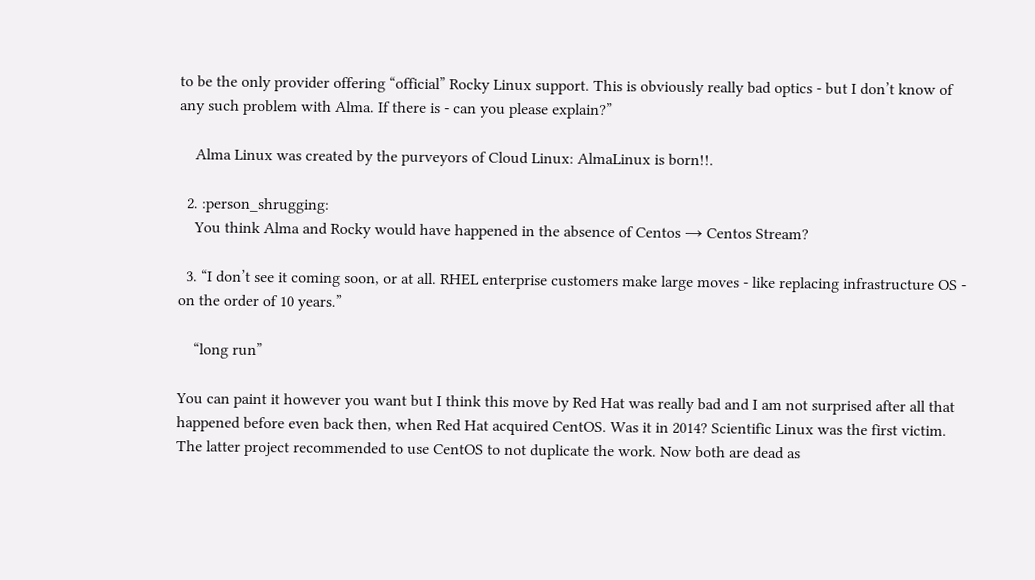to be the only provider offering “official” Rocky Linux support. This is obviously really bad optics - but I don’t know of any such problem with Alma. If there is - can you please explain?”

    Alma Linux was created by the purveyors of Cloud Linux: AlmaLinux is born!!.

  2. :person_shrugging:
    You think Alma and Rocky would have happened in the absence of Centos → Centos Stream?

  3. “I don’t see it coming soon, or at all. RHEL enterprise customers make large moves - like replacing infrastructure OS - on the order of 10 years.”

    “long run”

You can paint it however you want but I think this move by Red Hat was really bad and I am not surprised after all that happened before even back then, when Red Hat acquired CentOS. Was it in 2014? Scientific Linux was the first victim. The latter project recommended to use CentOS to not duplicate the work. Now both are dead as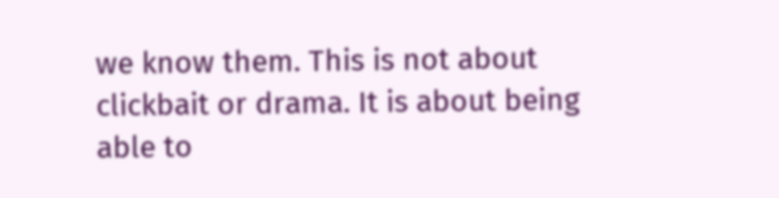we know them. This is not about clickbait or drama. It is about being able to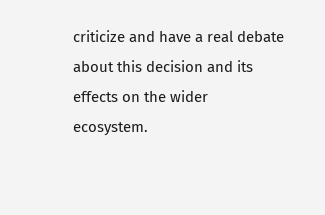criticize and have a real debate about this decision and its effects on the wider ecosystem.